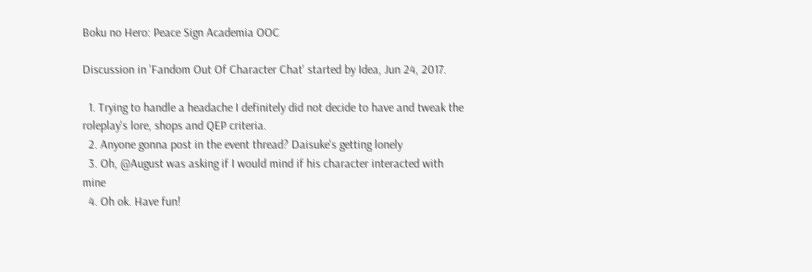Boku no Hero: Peace Sign Academia OOC

Discussion in 'Fandom Out Of Character Chat' started by Idea, Jun 24, 2017.

  1. Trying to handle a headache I definitely did not decide to have and tweak the roleplay's lore, shops and QEP criteria.
  2. Anyone gonna post in the event thread? Daisuke's getting lonely
  3. Oh, @August was asking if I would mind if his character interacted with mine
  4. Oh ok. Have fun!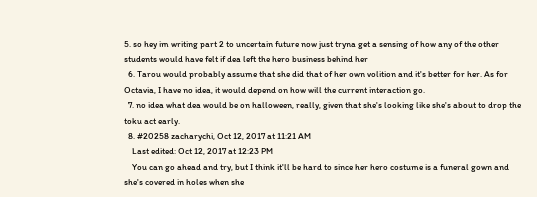5. so hey im writing part 2 to uncertain future now just tryna get a sensing of how any of the other students would have felt if dea left the hero business behind her
  6. Tarou would probably assume that she did that of her own volition and it's better for her. As for Octavia, I have no idea, it would depend on how will the current interaction go.
  7. no idea what dea would be on halloween, really, given that she's looking like she's about to drop the toku act early.
  8. #20258 zacharychi, Oct 12, 2017 at 11:21 AM
    Last edited: Oct 12, 2017 at 12:23 PM
    You can go ahead and try, but I think it'll be hard to since her hero costume is a funeral gown and she's covered in holes when she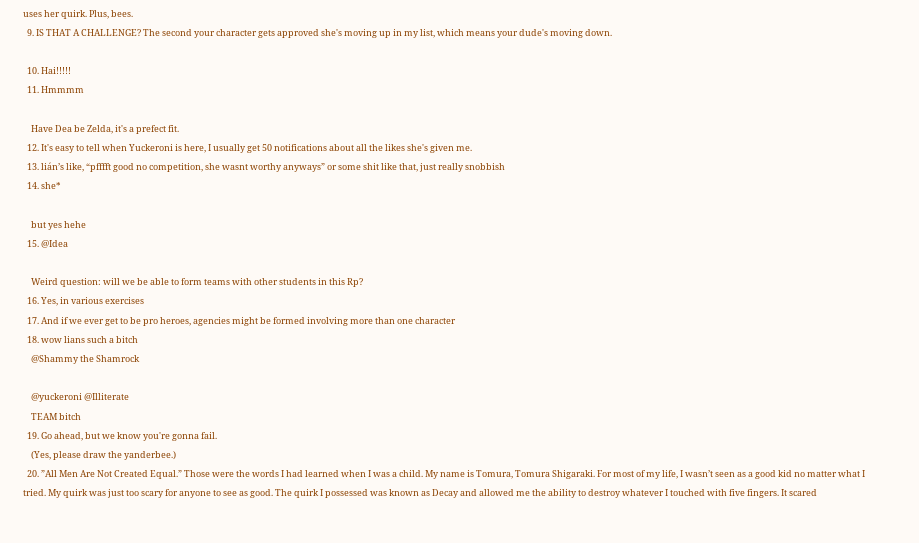uses her quirk. Plus, bees.
  9. IS THAT A CHALLENGE? The second your character gets approved she's moving up in my list, which means your dude's moving down.

  10. Hai!!!!!
  11. Hmmmm

    Have Dea be Zelda, it's a prefect fit.
  12. It's easy to tell when Yuckeroni is here, I usually get 50 notifications about all the likes she's given me.
  13. lián’s like, “pfffft good no competition, she wasnt worthy anyways” or some shit like that, just really snobbish
  14. she*

    but yes hehe
  15. @Idea

    Weird question: will we be able to form teams with other students in this Rp?
  16. Yes, in various exercises
  17. And if we ever get to be pro heroes, agencies might be formed involving more than one character
  18. wow lians such a bitch
    @Shammy the Shamrock

    @yuckeroni @Illiterate
    TEAM bitch
  19. Go ahead, but we know you're gonna fail.
    (Yes, please draw the yanderbee.)
  20. ”All Men Are Not Created Equal.” Those were the words I had learned when I was a child. My name is Tomura, Tomura Shigaraki. For most of my life, I wasn’t seen as a good kid no matter what I tried. My quirk was just too scary for anyone to see as good. The quirk I possessed was known as Decay and allowed me the ability to destroy whatever I touched with five fingers. It scared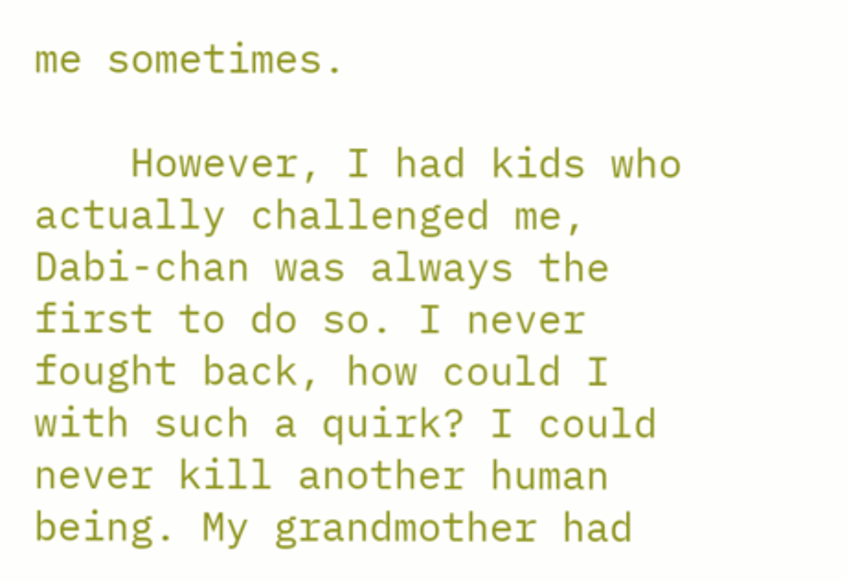me sometimes.

    However, I had kids who actually challenged me, Dabi-chan was always the first to do so. I never fought back, how could I with such a quirk? I could never kill another human being. My grandmother had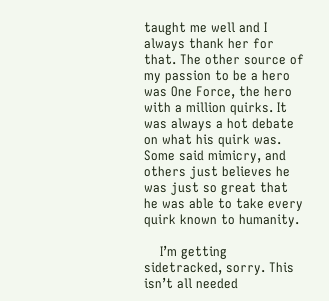taught me well and I always thank her for that. The other source of my passion to be a hero was One Force, the hero with a million quirks. It was always a hot debate on what his quirk was. Some said mimicry, and others just believes he was just so great that he was able to take every quirk known to humanity.

    I’m getting sidetracked, sorry. This isn’t all needed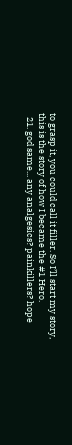to grasp it, you could call it filler. So I’ll start my story, this is the story of how I became the #1 Hero.
  21. god same... any analgesics? painkillers? hope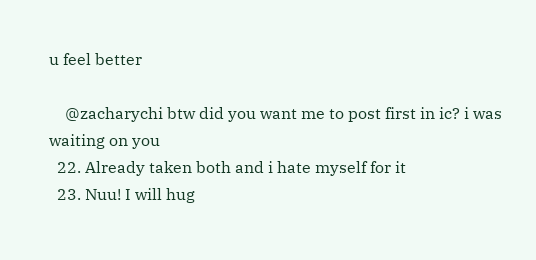u feel better

    @zacharychi btw did you want me to post first in ic? i was waiting on you
  22. Already taken both and i hate myself for it
  23. Nuu! I will hug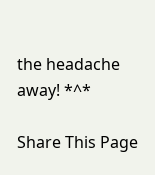the headache away! *^*

Share This Page